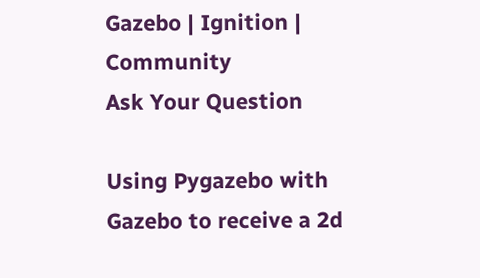Gazebo | Ignition | Community
Ask Your Question

Using Pygazebo with Gazebo to receive a 2d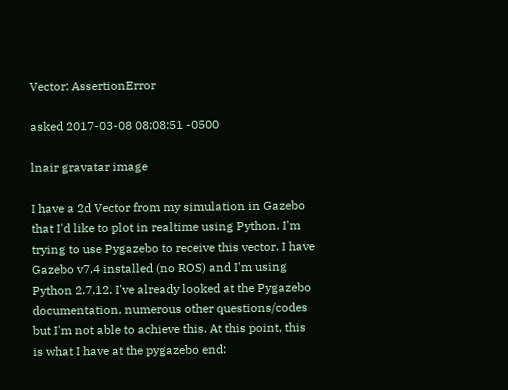Vector: AssertionError

asked 2017-03-08 08:08:51 -0500

lnair gravatar image

I have a 2d Vector from my simulation in Gazebo that I'd like to plot in realtime using Python. I'm trying to use Pygazebo to receive this vector. I have Gazebo v7.4 installed (no ROS) and I'm using Python 2.7.12. I've already looked at the Pygazebo documentation, numerous other questions/codes but I'm not able to achieve this. At this point, this is what I have at the pygazebo end: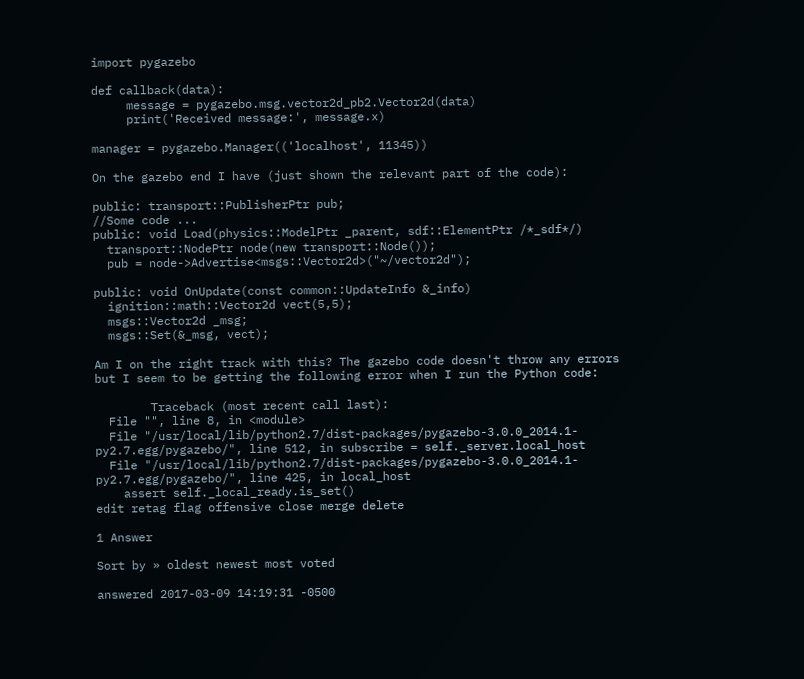import pygazebo

def callback(data):
     message = pygazebo.msg.vector2d_pb2.Vector2d(data)
     print('Received message:', message.x)

manager = pygazebo.Manager(('localhost', 11345))

On the gazebo end I have (just shown the relevant part of the code):

public: transport::PublisherPtr pub;
//Some code ...
public: void Load(physics::ModelPtr _parent, sdf::ElementPtr /*_sdf*/)
  transport::NodePtr node(new transport::Node());
  pub = node->Advertise<msgs::Vector2d>("~/vector2d");

public: void OnUpdate(const common::UpdateInfo &_info)
  ignition::math::Vector2d vect(5,5);
  msgs::Vector2d _msg;
  msgs::Set(&_msg, vect);

Am I on the right track with this? The gazebo code doesn't throw any errors but I seem to be getting the following error when I run the Python code:

        Traceback (most recent call last):
  File "", line 8, in <module>
  File "/usr/local/lib/python2.7/dist-packages/pygazebo-3.0.0_2014.1-py2.7.egg/pygazebo/", line 512, in subscribe = self._server.local_host
  File "/usr/local/lib/python2.7/dist-packages/pygazebo-3.0.0_2014.1-py2.7.egg/pygazebo/", line 425, in local_host
    assert self._local_ready.is_set()
edit retag flag offensive close merge delete

1 Answer

Sort by » oldest newest most voted

answered 2017-03-09 14:19:31 -0500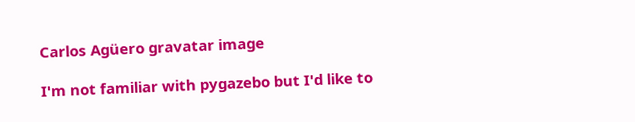Carlos Agüero gravatar image

I'm not familiar with pygazebo but I'd like to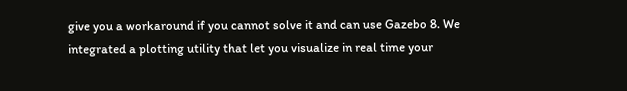give you a workaround if you cannot solve it and can use Gazebo 8. We integrated a plotting utility that let you visualize in real time your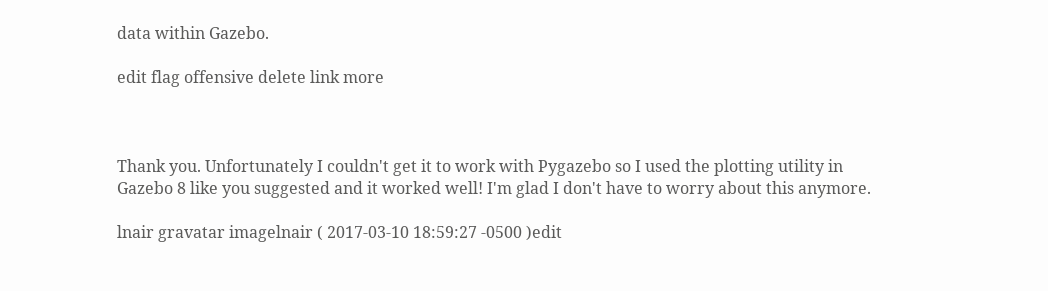data within Gazebo.

edit flag offensive delete link more



Thank you. Unfortunately I couldn't get it to work with Pygazebo so I used the plotting utility in Gazebo 8 like you suggested and it worked well! I'm glad I don't have to worry about this anymore.

lnair gravatar imagelnair ( 2017-03-10 18:59:27 -0500 )edit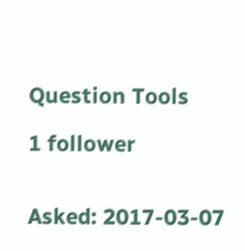Question Tools

1 follower


Asked: 2017-03-07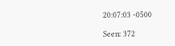20:07:03 -0500

Seen: 372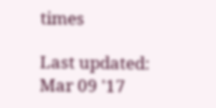times

Last updated: Mar 09 '17